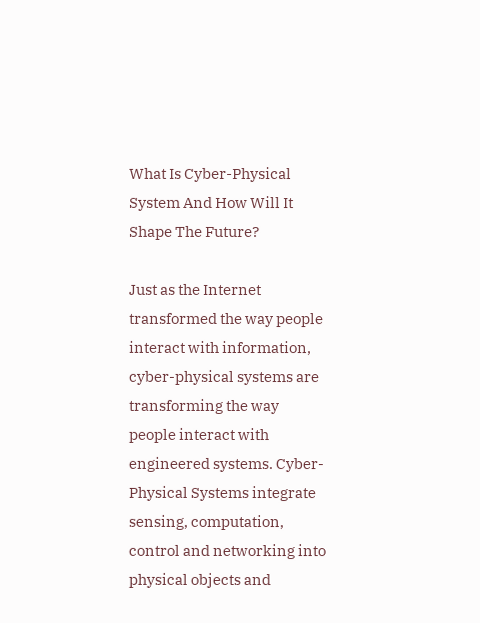What Is Cyber-Physical System And How Will It Shape The Future?

Just as the Internet transformed the way people interact with information, cyber-physical systems are transforming the way people interact with engineered systems. Cyber-Physical Systems integrate sensing, computation, control and networking into physical objects and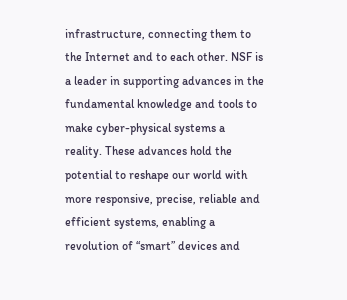infrastructure, connecting them to the Internet and to each other. NSF is a leader in supporting advances in the fundamental knowledge and tools to make cyber-physical systems a reality. These advances hold the potential to reshape our world with more responsive, precise, reliable and efficient systems, enabling a revolution of “smart” devices and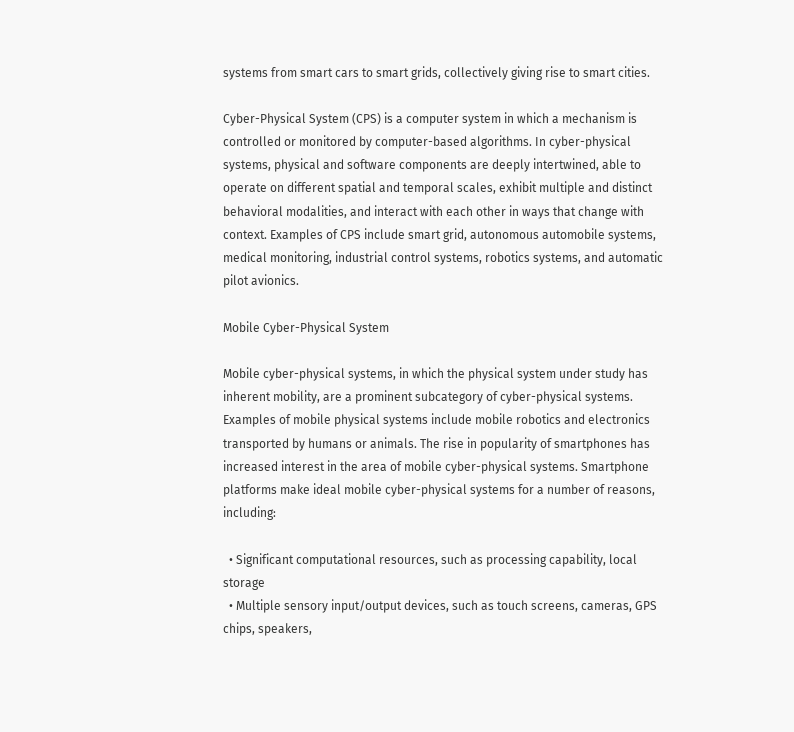systems from smart cars to smart grids, collectively giving rise to smart cities.

Cyber-Physical System (CPS) is a computer system in which a mechanism is controlled or monitored by computer-based algorithms. In cyber-physical systems, physical and software components are deeply intertwined, able to operate on different spatial and temporal scales, exhibit multiple and distinct behavioral modalities, and interact with each other in ways that change with context. Examples of CPS include smart grid, autonomous automobile systems, medical monitoring, industrial control systems, robotics systems, and automatic pilot avionics.

Mobile Cyber-Physical System

Mobile cyber-physical systems, in which the physical system under study has inherent mobility, are a prominent subcategory of cyber-physical systems. Examples of mobile physical systems include mobile robotics and electronics transported by humans or animals. The rise in popularity of smartphones has increased interest in the area of mobile cyber-physical systems. Smartphone platforms make ideal mobile cyber-physical systems for a number of reasons, including:

  • Significant computational resources, such as processing capability, local storage
  • Multiple sensory input/output devices, such as touch screens, cameras, GPS chips, speakers,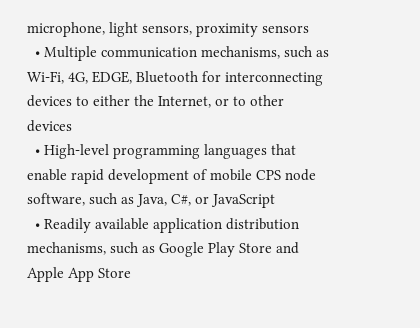microphone, light sensors, proximity sensors
  • Multiple communication mechanisms, such as Wi-Fi, 4G, EDGE, Bluetooth for interconnecting devices to either the Internet, or to other devices
  • High-level programming languages that enable rapid development of mobile CPS node software, such as Java, C#, or JavaScript
  • Readily available application distribution mechanisms, such as Google Play Store and Apple App Store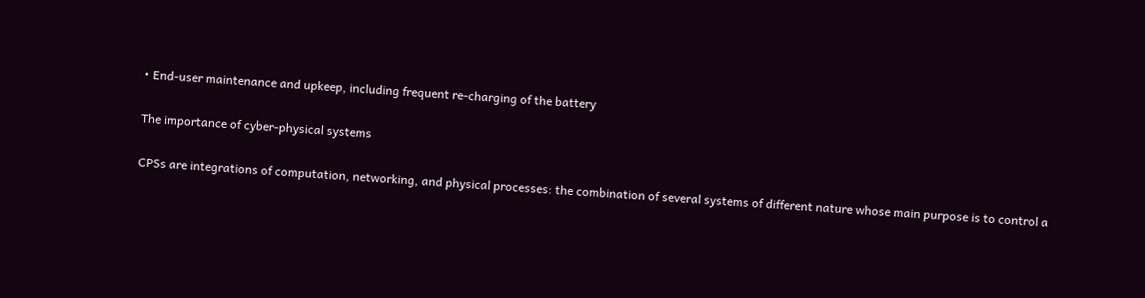• End-user maintenance and upkeep, including frequent re-charging of the battery

The importance of cyber-physical systems

CPSs are integrations of computation, networking, and physical processes: the combination of several systems of different nature whose main purpose is to control a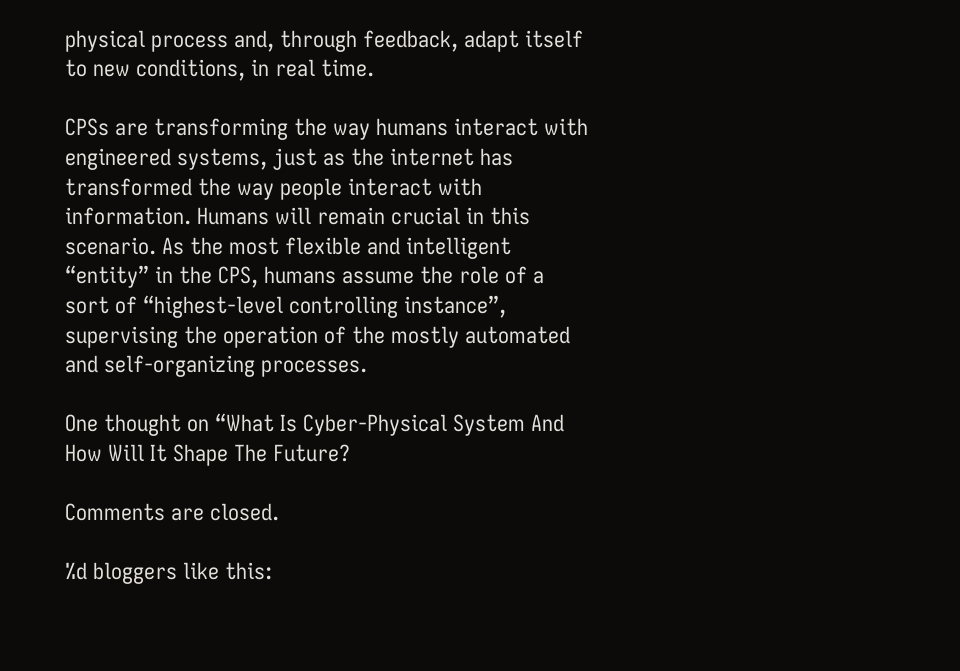physical process and, through feedback, adapt itself to new conditions, in real time.

CPSs are transforming the way humans interact with engineered systems, just as the internet has transformed the way people interact with information. Humans will remain crucial in this scenario. As the most flexible and intelligent “entity” in the CPS, humans assume the role of a sort of “highest-level controlling instance”, supervising the operation of the mostly automated and self-organizing processes.

One thought on “What Is Cyber-Physical System And How Will It Shape The Future?

Comments are closed.

%d bloggers like this: